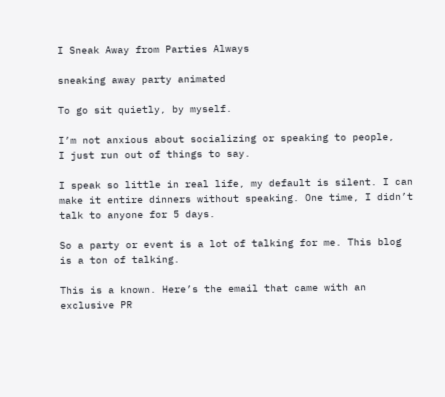I Sneak Away from Parties Always

sneaking away party animated

To go sit quietly, by myself.

I’m not anxious about socializing or speaking to people,
I just run out of things to say.

I speak so little in real life, my default is silent. I can make it entire dinners without speaking. One time, I didn’t talk to anyone for 5 days.

So a party or event is a lot of talking for me. This blog is a ton of talking.

This is a known. Here’s the email that came with an exclusive PR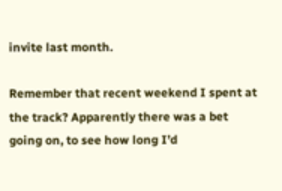invite last month.

Remember that recent weekend I spent at the track? Apparently there was a bet going on, to see how long I’d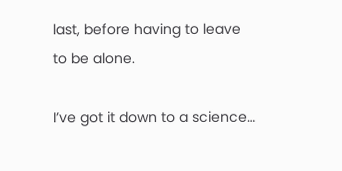last, before having to leave to be alone.

I’ve got it down to a science…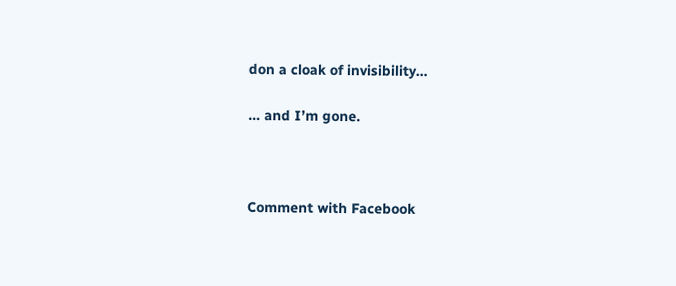don a cloak of invisibility…

… and I’m gone.



Comment with Facebook